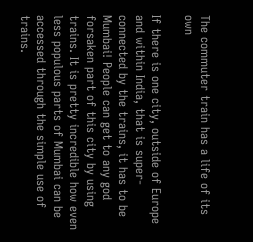The commuter train has a life of its own

If there is one city, outside of Europe and within India, that is super-connected by the trains, it has to be Mumbai! People can get to any god forsaken part of this city by using trains. It is pretty incredible how even less populous parts of Mumbai can be accessed through the simple use of trains.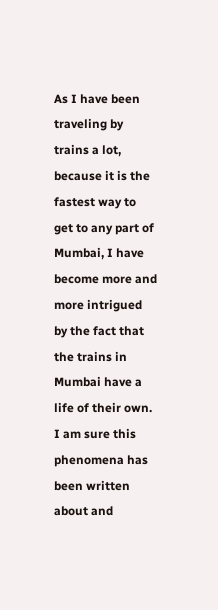As I have been traveling by trains a lot, because it is the fastest way to get to any part of Mumbai, I have become more and more intrigued by the fact that the trains in Mumbai have a life of their own. I am sure this phenomena has been written about and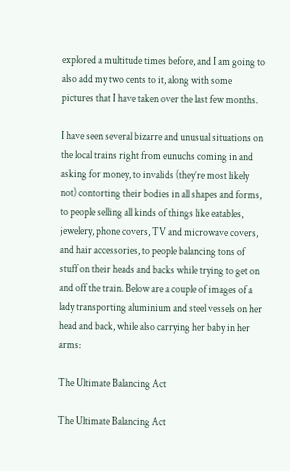explored a multitude times before, and I am going to also add my two cents to it, along with some pictures that I have taken over the last few months.

I have seen several bizarre and unusual situations on the local trains right from eunuchs coming in and asking for money, to invalids (they’re most likely not) contorting their bodies in all shapes and forms, to people selling all kinds of things like eatables, jewelery, phone covers, TV and microwave covers, and hair accessories, to people balancing tons of stuff on their heads and backs while trying to get on and off the train. Below are a couple of images of a lady transporting aluminium and steel vessels on her head and back, while also carrying her baby in her arms:

The Ultimate Balancing Act

The Ultimate Balancing Act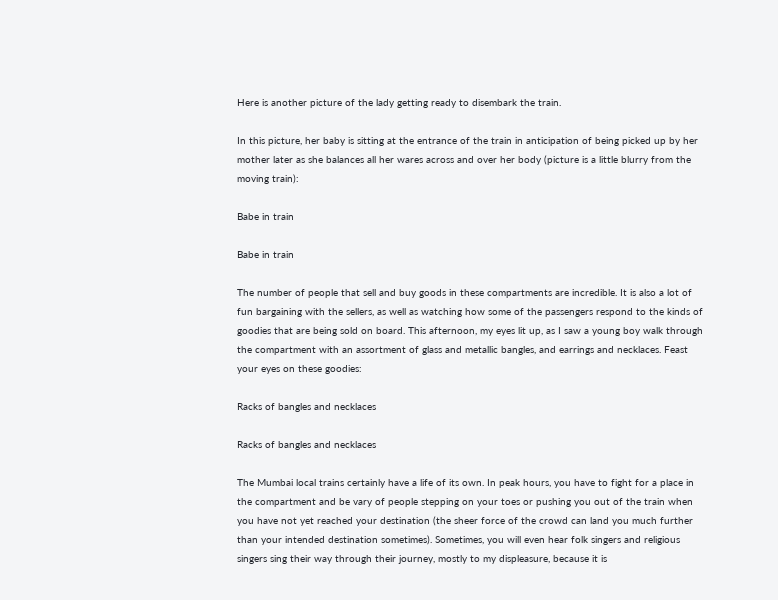Here is another picture of the lady getting ready to disembark the train.

In this picture, her baby is sitting at the entrance of the train in anticipation of being picked up by her mother later as she balances all her wares across and over her body (picture is a little blurry from the moving train):

Babe in train

Babe in train

The number of people that sell and buy goods in these compartments are incredible. It is also a lot of fun bargaining with the sellers, as well as watching how some of the passengers respond to the kinds of goodies that are being sold on board. This afternoon, my eyes lit up, as I saw a young boy walk through the compartment with an assortment of glass and metallic bangles, and earrings and necklaces. Feast your eyes on these goodies:

Racks of bangles and necklaces

Racks of bangles and necklaces

The Mumbai local trains certainly have a life of its own. In peak hours, you have to fight for a place in the compartment and be vary of people stepping on your toes or pushing you out of the train when you have not yet reached your destination (the sheer force of the crowd can land you much further than your intended destination sometimes). Sometimes, you will even hear folk singers and religious singers sing their way through their journey, mostly to my displeasure, because it is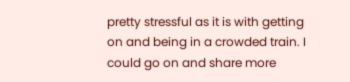pretty stressful as it is with getting on and being in a crowded train. I could go on and share more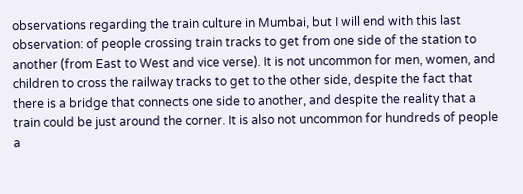observations regarding the train culture in Mumbai, but I will end with this last observation: of people crossing train tracks to get from one side of the station to another (from East to West and vice verse). It is not uncommon for men, women, and children to cross the railway tracks to get to the other side, despite the fact that there is a bridge that connects one side to another, and despite the reality that a train could be just around the corner. It is also not uncommon for hundreds of people a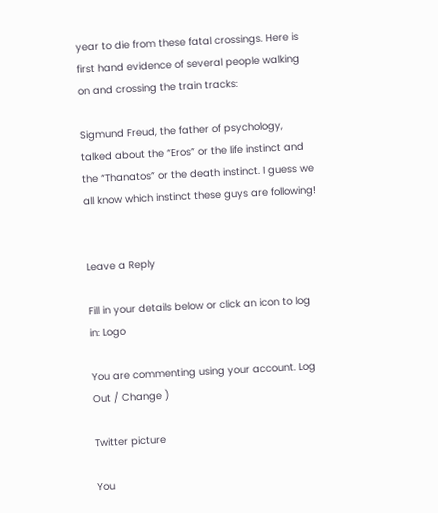year to die from these fatal crossings. Here is first hand evidence of several people walking on and crossing the train tracks:

Sigmund Freud, the father of psychology, talked about the “Eros” or the life instinct and the “Thanatos” or the death instinct. I guess we all know which instinct these guys are following!


Leave a Reply

Fill in your details below or click an icon to log in: Logo

You are commenting using your account. Log Out / Change )

Twitter picture

You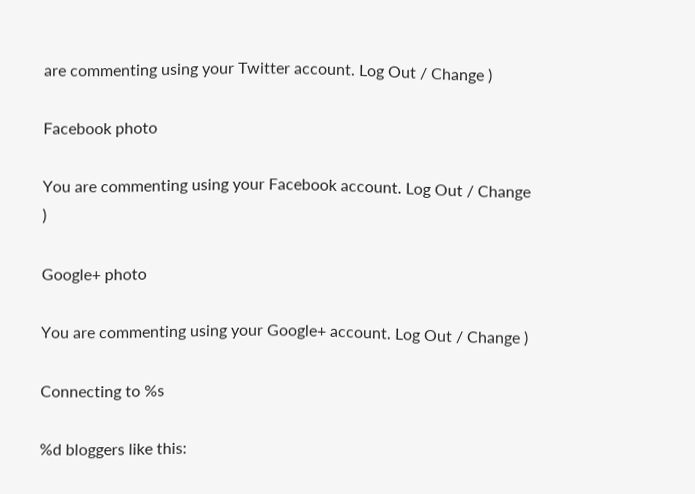are commenting using your Twitter account. Log Out / Change )

Facebook photo

You are commenting using your Facebook account. Log Out / Change )

Google+ photo

You are commenting using your Google+ account. Log Out / Change )

Connecting to %s

%d bloggers like this: